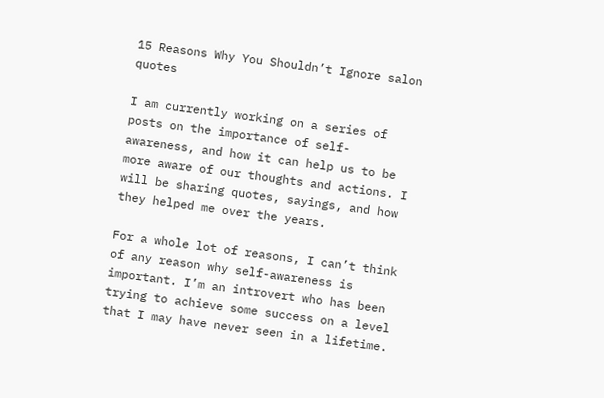15 Reasons Why You Shouldn’t Ignore salon quotes

I am currently working on a series of posts on the importance of self-awareness, and how it can help us to be more aware of our thoughts and actions. I will be sharing quotes, sayings, and how they helped me over the years.

For a whole lot of reasons, I can’t think of any reason why self-awareness is important. I’m an introvert who has been trying to achieve some success on a level that I may have never seen in a lifetime.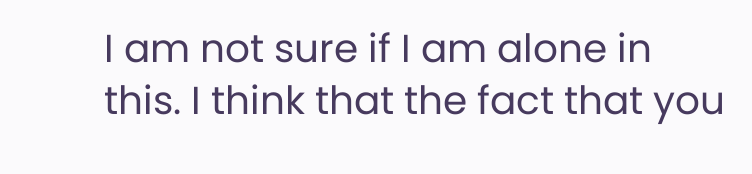I am not sure if I am alone in this. I think that the fact that you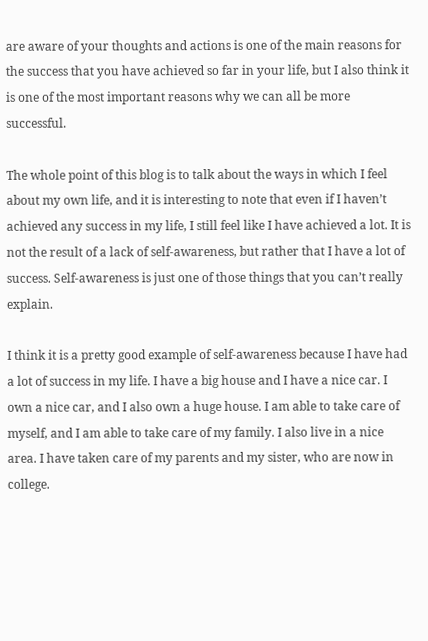are aware of your thoughts and actions is one of the main reasons for the success that you have achieved so far in your life, but I also think it is one of the most important reasons why we can all be more successful.

The whole point of this blog is to talk about the ways in which I feel about my own life, and it is interesting to note that even if I haven’t achieved any success in my life, I still feel like I have achieved a lot. It is not the result of a lack of self-awareness, but rather that I have a lot of success. Self-awareness is just one of those things that you can’t really explain.

I think it is a pretty good example of self-awareness because I have had a lot of success in my life. I have a big house and I have a nice car. I own a nice car, and I also own a huge house. I am able to take care of myself, and I am able to take care of my family. I also live in a nice area. I have taken care of my parents and my sister, who are now in college.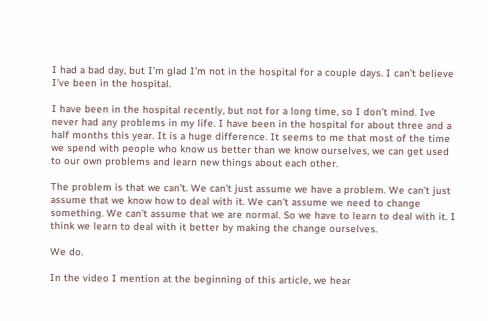I had a bad day, but I’m glad I’m not in the hospital for a couple days. I can’t believe I’ve been in the hospital.

I have been in the hospital recently, but not for a long time, so I don’t mind. Ive never had any problems in my life. I have been in the hospital for about three and a half months this year. It is a huge difference. It seems to me that most of the time we spend with people who know us better than we know ourselves, we can get used to our own problems and learn new things about each other.

The problem is that we can’t. We can’t just assume we have a problem. We can’t just assume that we know how to deal with it. We can’t assume we need to change something. We can’t assume that we are normal. So we have to learn to deal with it. I think we learn to deal with it better by making the change ourselves.

We do.

In the video I mention at the beginning of this article, we hear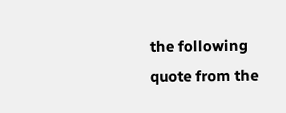the following quote from the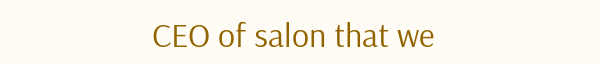CEO of salon that we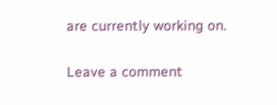are currently working on.

Leave a comment